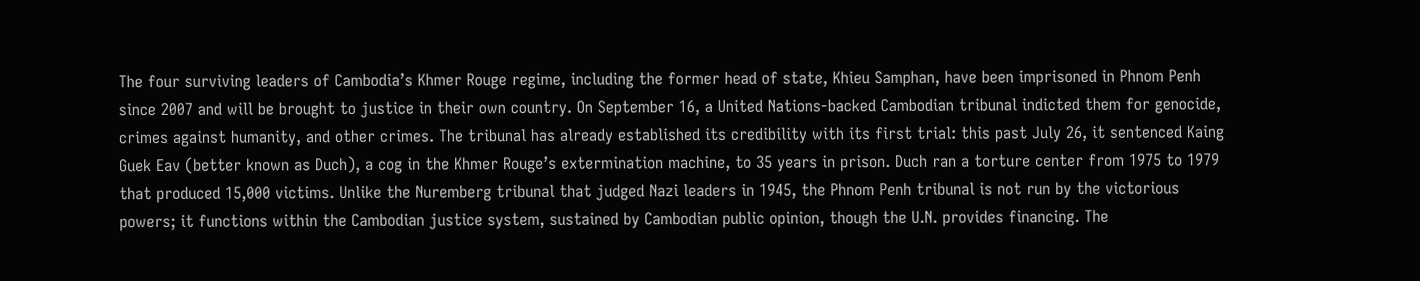The four surviving leaders of Cambodia’s Khmer Rouge regime, including the former head of state, Khieu Samphan, have been imprisoned in Phnom Penh since 2007 and will be brought to justice in their own country. On September 16, a United Nations-backed Cambodian tribunal indicted them for genocide, crimes against humanity, and other crimes. The tribunal has already established its credibility with its first trial: this past July 26, it sentenced Kaing Guek Eav (better known as Duch), a cog in the Khmer Rouge’s extermination machine, to 35 years in prison. Duch ran a torture center from 1975 to 1979 that produced 15,000 victims. Unlike the Nuremberg tribunal that judged Nazi leaders in 1945, the Phnom Penh tribunal is not run by the victorious powers; it functions within the Cambodian justice system, sustained by Cambodian public opinion, though the U.N. provides financing. The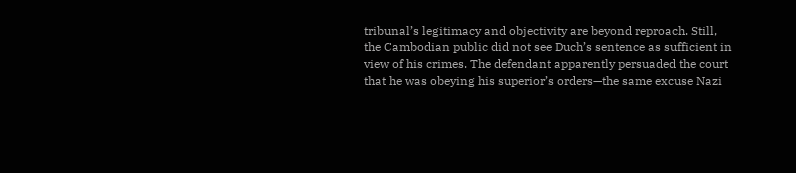tribunal’s legitimacy and objectivity are beyond reproach. Still, the Cambodian public did not see Duch’s sentence as sufficient in view of his crimes. The defendant apparently persuaded the court that he was obeying his superior’s orders—the same excuse Nazi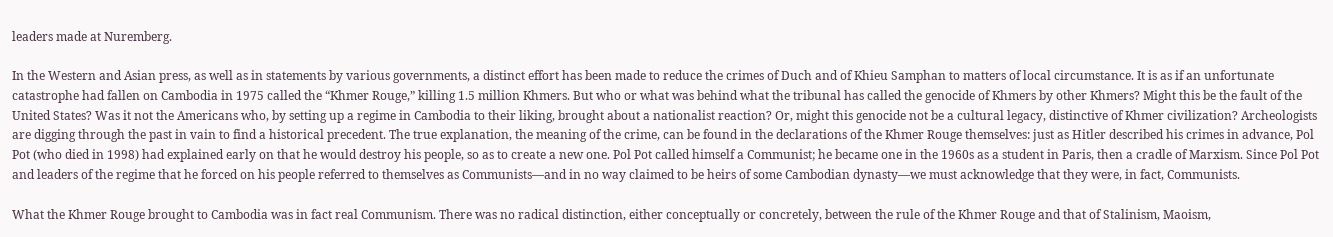leaders made at Nuremberg.

In the Western and Asian press, as well as in statements by various governments, a distinct effort has been made to reduce the crimes of Duch and of Khieu Samphan to matters of local circumstance. It is as if an unfortunate catastrophe had fallen on Cambodia in 1975 called the “Khmer Rouge,” killing 1.5 million Khmers. But who or what was behind what the tribunal has called the genocide of Khmers by other Khmers? Might this be the fault of the United States? Was it not the Americans who, by setting up a regime in Cambodia to their liking, brought about a nationalist reaction? Or, might this genocide not be a cultural legacy, distinctive of Khmer civilization? Archeologists are digging through the past in vain to find a historical precedent. The true explanation, the meaning of the crime, can be found in the declarations of the Khmer Rouge themselves: just as Hitler described his crimes in advance, Pol Pot (who died in 1998) had explained early on that he would destroy his people, so as to create a new one. Pol Pot called himself a Communist; he became one in the 1960s as a student in Paris, then a cradle of Marxism. Since Pol Pot and leaders of the regime that he forced on his people referred to themselves as Communists—and in no way claimed to be heirs of some Cambodian dynasty—we must acknowledge that they were, in fact, Communists.

What the Khmer Rouge brought to Cambodia was in fact real Communism. There was no radical distinction, either conceptually or concretely, between the rule of the Khmer Rouge and that of Stalinism, Maoism,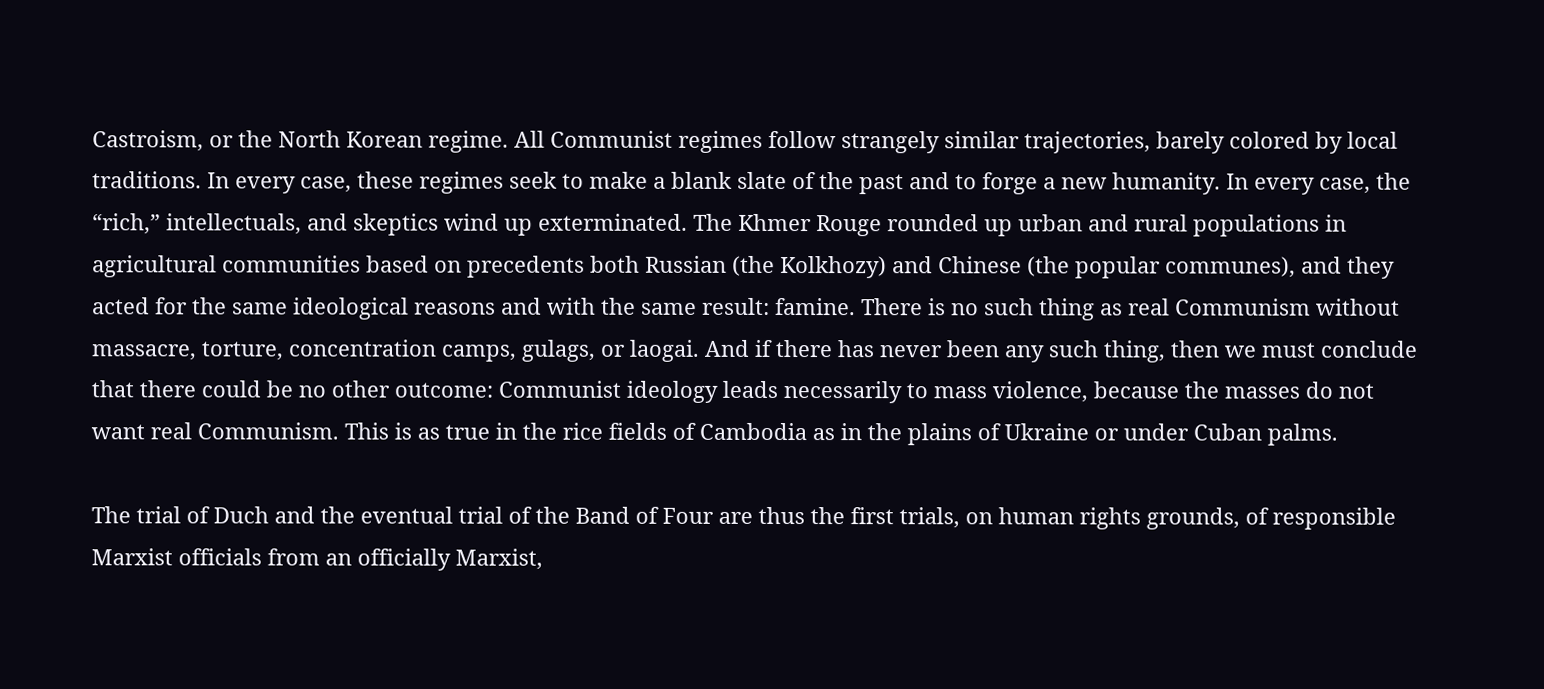Castroism, or the North Korean regime. All Communist regimes follow strangely similar trajectories, barely colored by local traditions. In every case, these regimes seek to make a blank slate of the past and to forge a new humanity. In every case, the “rich,” intellectuals, and skeptics wind up exterminated. The Khmer Rouge rounded up urban and rural populations in agricultural communities based on precedents both Russian (the Kolkhozy) and Chinese (the popular communes), and they acted for the same ideological reasons and with the same result: famine. There is no such thing as real Communism without massacre, torture, concentration camps, gulags, or laogai. And if there has never been any such thing, then we must conclude that there could be no other outcome: Communist ideology leads necessarily to mass violence, because the masses do not want real Communism. This is as true in the rice fields of Cambodia as in the plains of Ukraine or under Cuban palms.

The trial of Duch and the eventual trial of the Band of Four are thus the first trials, on human rights grounds, of responsible Marxist officials from an officially Marxist,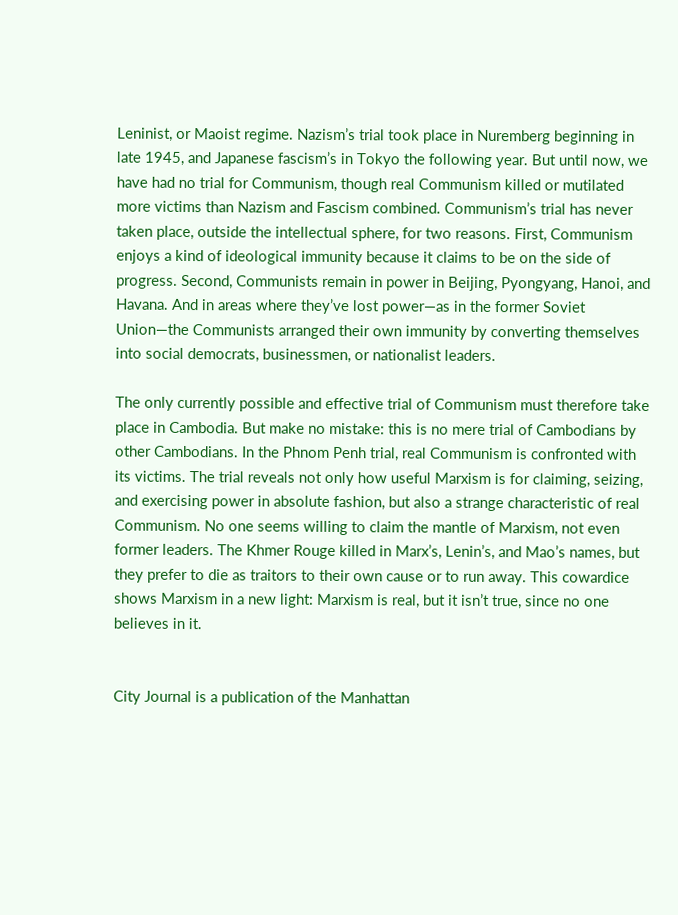Leninist, or Maoist regime. Nazism’s trial took place in Nuremberg beginning in late 1945, and Japanese fascism’s in Tokyo the following year. But until now, we have had no trial for Communism, though real Communism killed or mutilated more victims than Nazism and Fascism combined. Communism’s trial has never taken place, outside the intellectual sphere, for two reasons. First, Communism enjoys a kind of ideological immunity because it claims to be on the side of progress. Second, Communists remain in power in Beijing, Pyongyang, Hanoi, and Havana. And in areas where they’ve lost power—as in the former Soviet Union—the Communists arranged their own immunity by converting themselves into social democrats, businessmen, or nationalist leaders.

The only currently possible and effective trial of Communism must therefore take place in Cambodia. But make no mistake: this is no mere trial of Cambodians by other Cambodians. In the Phnom Penh trial, real Communism is confronted with its victims. The trial reveals not only how useful Marxism is for claiming, seizing, and exercising power in absolute fashion, but also a strange characteristic of real Communism. No one seems willing to claim the mantle of Marxism, not even former leaders. The Khmer Rouge killed in Marx’s, Lenin’s, and Mao’s names, but they prefer to die as traitors to their own cause or to run away. This cowardice shows Marxism in a new light: Marxism is real, but it isn’t true, since no one believes in it.


City Journal is a publication of the Manhattan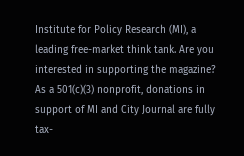Institute for Policy Research (MI), a leading free-market think tank. Are you interested in supporting the magazine? As a 501(c)(3) nonprofit, donations in support of MI and City Journal are fully tax-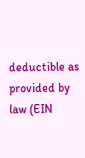deductible as provided by law (EIN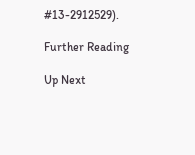#13-2912529).

Further Reading

Up Next